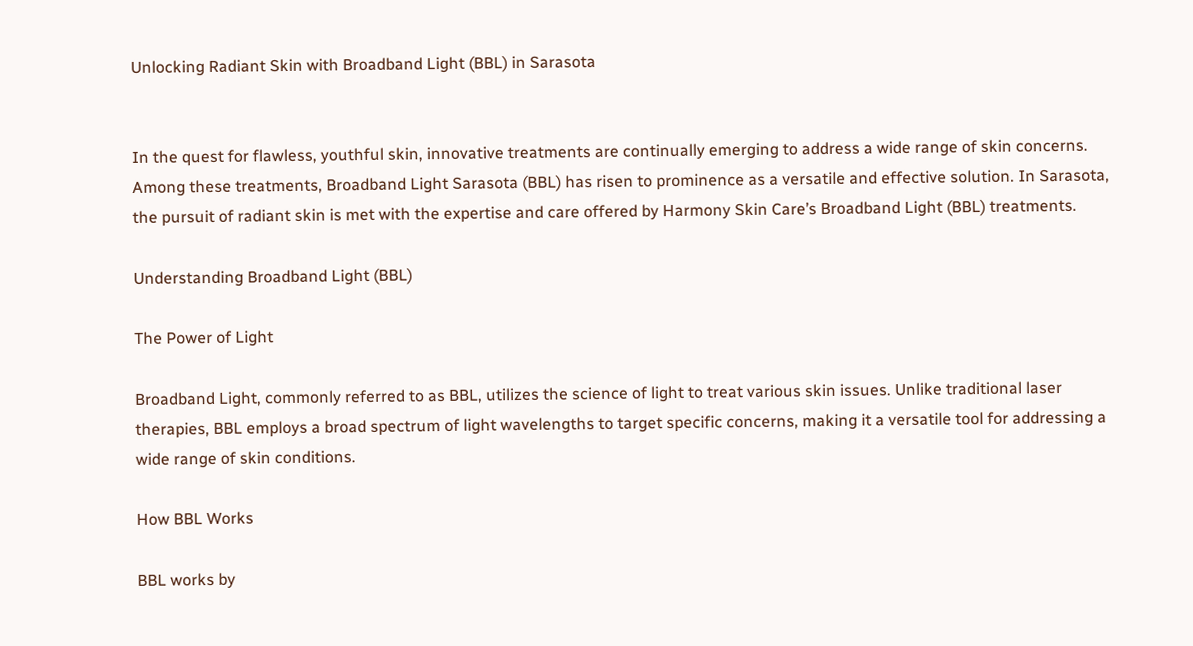Unlocking Radiant Skin with Broadband Light (BBL) in Sarasota


In the quest for flawless, youthful skin, innovative treatments are continually emerging to address a wide range of skin concerns. Among these treatments, Broadband Light Sarasota (BBL) has risen to prominence as a versatile and effective solution. In Sarasota, the pursuit of radiant skin is met with the expertise and care offered by Harmony Skin Care’s Broadband Light (BBL) treatments.

Understanding Broadband Light (BBL)

The Power of Light

Broadband Light, commonly referred to as BBL, utilizes the science of light to treat various skin issues. Unlike traditional laser therapies, BBL employs a broad spectrum of light wavelengths to target specific concerns, making it a versatile tool for addressing a wide range of skin conditions.

How BBL Works

BBL works by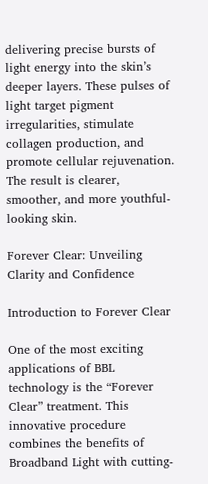delivering precise bursts of light energy into the skin’s deeper layers. These pulses of light target pigment irregularities, stimulate collagen production, and promote cellular rejuvenation. The result is clearer, smoother, and more youthful-looking skin.

Forever Clear: Unveiling Clarity and Confidence

Introduction to Forever Clear

One of the most exciting applications of BBL technology is the “Forever Clear” treatment. This innovative procedure combines the benefits of Broadband Light with cutting-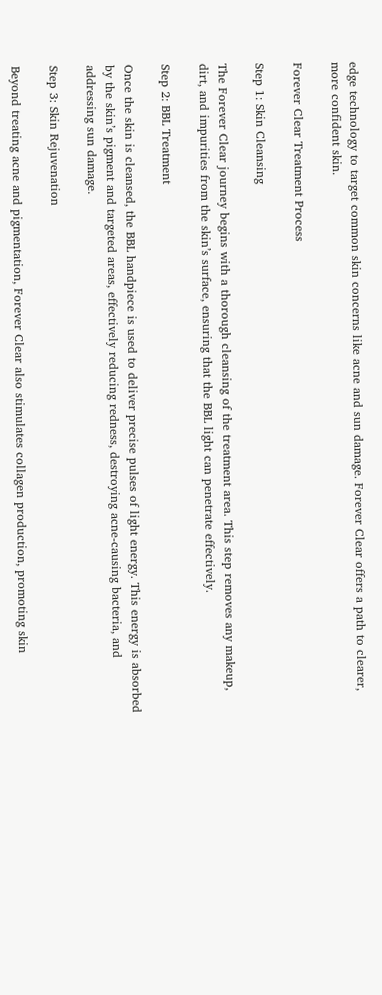edge technology to target common skin concerns like acne and sun damage. Forever Clear offers a path to clearer, more confident skin.

Forever Clear Treatment Process

Step 1: Skin Cleansing

The Forever Clear journey begins with a thorough cleansing of the treatment area. This step removes any makeup, dirt, and impurities from the skin’s surface, ensuring that the BBL light can penetrate effectively.

Step 2: BBL Treatment

Once the skin is cleansed, the BBL handpiece is used to deliver precise pulses of light energy. This energy is absorbed by the skin’s pigment and targeted areas, effectively reducing redness, destroying acne-causing bacteria, and addressing sun damage.

Step 3: Skin Rejuvenation

Beyond treating acne and pigmentation, Forever Clear also stimulates collagen production, promoting skin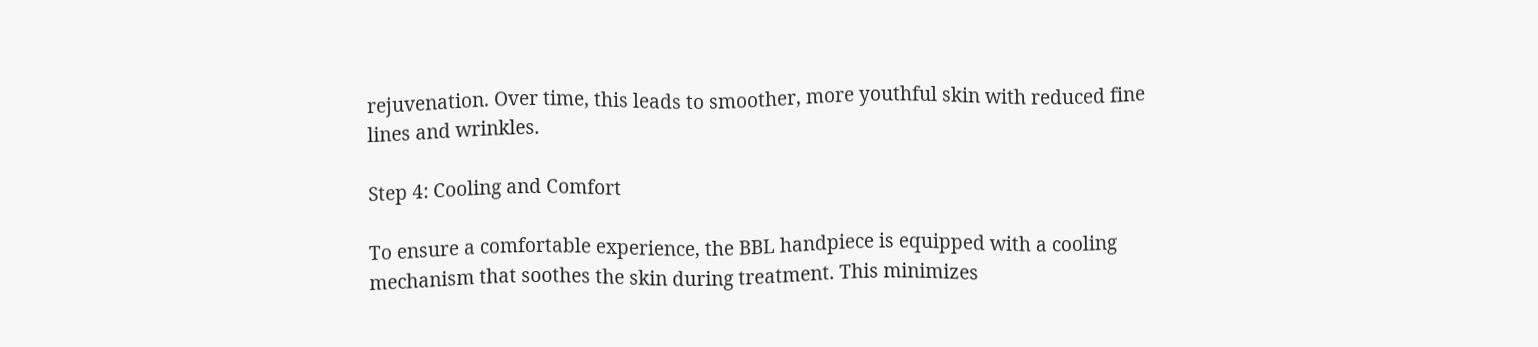rejuvenation. Over time, this leads to smoother, more youthful skin with reduced fine lines and wrinkles.

Step 4: Cooling and Comfort

To ensure a comfortable experience, the BBL handpiece is equipped with a cooling mechanism that soothes the skin during treatment. This minimizes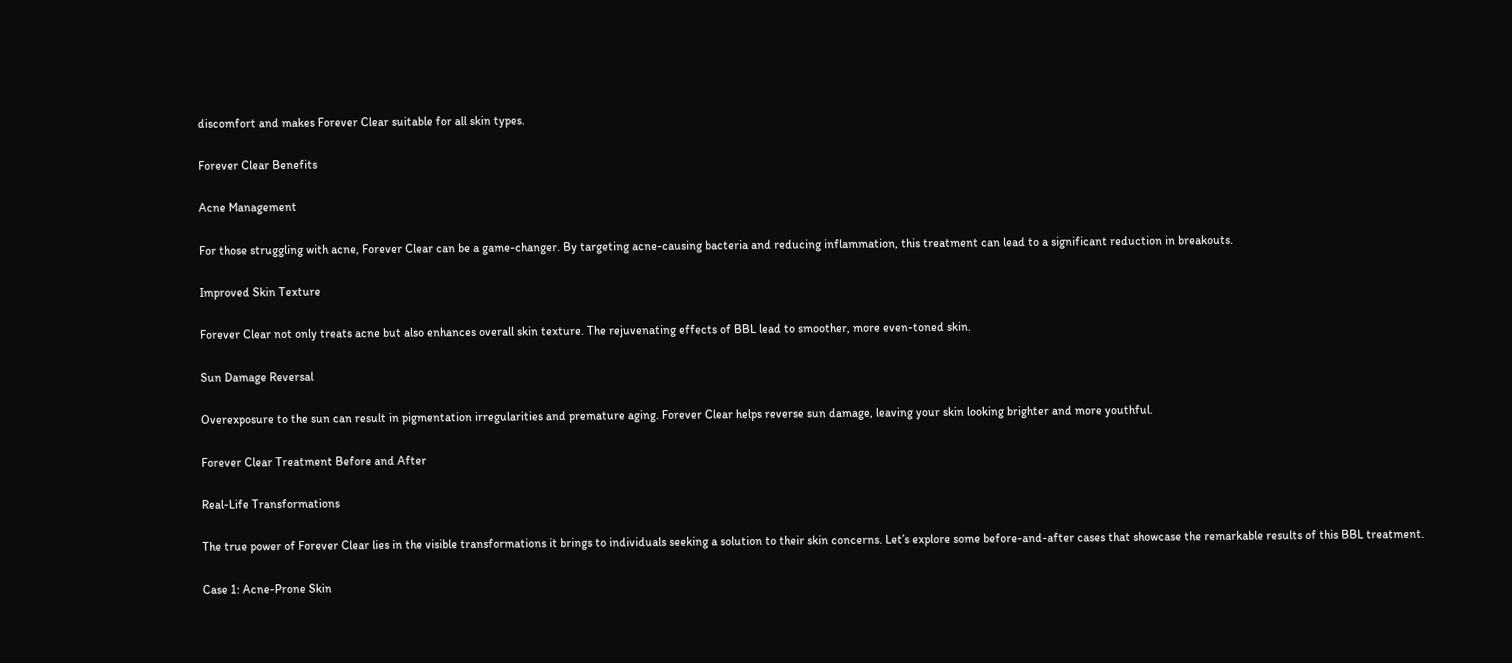discomfort and makes Forever Clear suitable for all skin types.

Forever Clear Benefits

Acne Management

For those struggling with acne, Forever Clear can be a game-changer. By targeting acne-causing bacteria and reducing inflammation, this treatment can lead to a significant reduction in breakouts.

Improved Skin Texture

Forever Clear not only treats acne but also enhances overall skin texture. The rejuvenating effects of BBL lead to smoother, more even-toned skin.

Sun Damage Reversal

Overexposure to the sun can result in pigmentation irregularities and premature aging. Forever Clear helps reverse sun damage, leaving your skin looking brighter and more youthful.

Forever Clear Treatment Before and After

Real-Life Transformations

The true power of Forever Clear lies in the visible transformations it brings to individuals seeking a solution to their skin concerns. Let’s explore some before-and-after cases that showcase the remarkable results of this BBL treatment.

Case 1: Acne-Prone Skin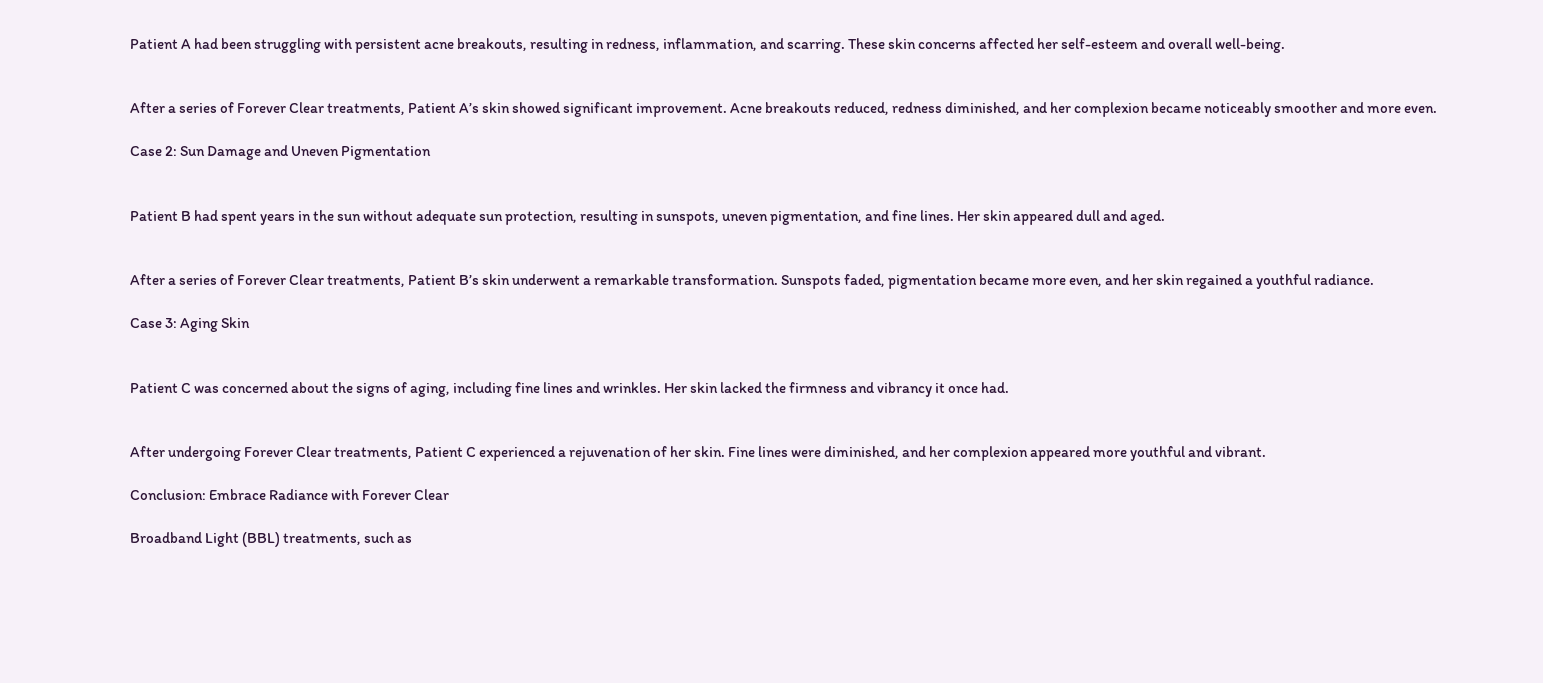Patient A had been struggling with persistent acne breakouts, resulting in redness, inflammation, and scarring. These skin concerns affected her self-esteem and overall well-being.


After a series of Forever Clear treatments, Patient A’s skin showed significant improvement. Acne breakouts reduced, redness diminished, and her complexion became noticeably smoother and more even.

Case 2: Sun Damage and Uneven Pigmentation


Patient B had spent years in the sun without adequate sun protection, resulting in sunspots, uneven pigmentation, and fine lines. Her skin appeared dull and aged.


After a series of Forever Clear treatments, Patient B’s skin underwent a remarkable transformation. Sunspots faded, pigmentation became more even, and her skin regained a youthful radiance.

Case 3: Aging Skin


Patient C was concerned about the signs of aging, including fine lines and wrinkles. Her skin lacked the firmness and vibrancy it once had.


After undergoing Forever Clear treatments, Patient C experienced a rejuvenation of her skin. Fine lines were diminished, and her complexion appeared more youthful and vibrant.

Conclusion: Embrace Radiance with Forever Clear

Broadband Light (BBL) treatments, such as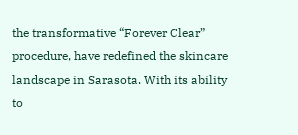the transformative “Forever Clear” procedure, have redefined the skincare landscape in Sarasota. With its ability to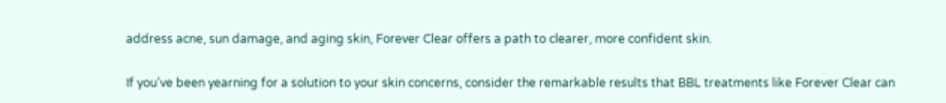address acne, sun damage, and aging skin, Forever Clear offers a path to clearer, more confident skin.

If you’ve been yearning for a solution to your skin concerns, consider the remarkable results that BBL treatments like Forever Clear can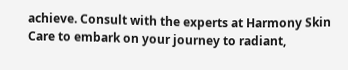achieve. Consult with the experts at Harmony Skin Care to embark on your journey to radiant,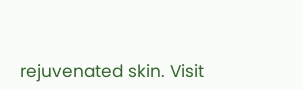rejuvenated skin. Visit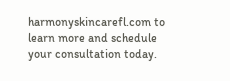harmonyskincarefl.com to learn more and schedule your consultation today.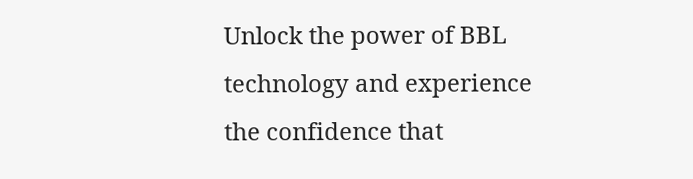Unlock the power of BBL technology and experience the confidence that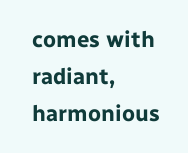comes with radiant, harmonious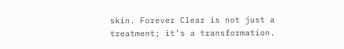skin. Forever Clear is not just a treatment; it’s a transformation.